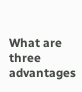What are three advantages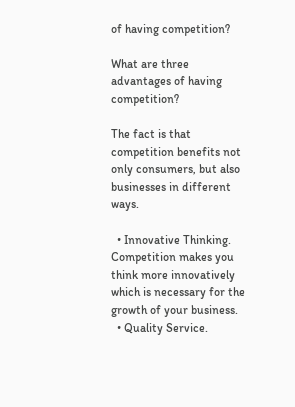of having competition?

What are three advantages of having competition?

The fact is that competition benefits not only consumers, but also businesses in different ways.

  • Innovative Thinking. Competition makes you think more innovatively which is necessary for the growth of your business.
  • Quality Service.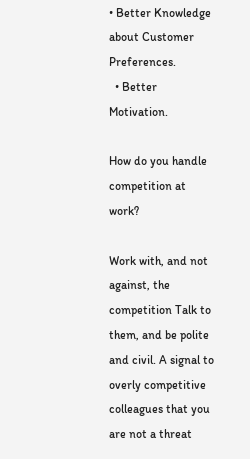• Better Knowledge about Customer Preferences.
  • Better Motivation.

How do you handle competition at work?

Work with, and not against, the competition Talk to them, and be polite and civil. A signal to overly competitive colleagues that you are not a threat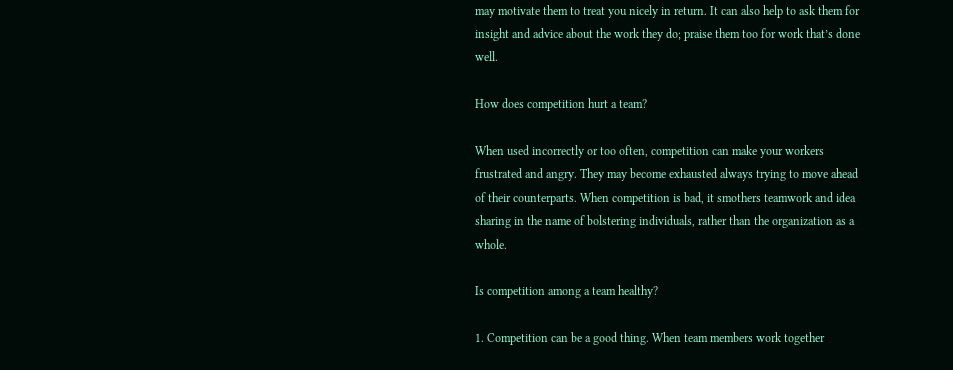may motivate them to treat you nicely in return. It can also help to ask them for insight and advice about the work they do; praise them too for work that’s done well.

How does competition hurt a team?

When used incorrectly or too often, competition can make your workers frustrated and angry. They may become exhausted always trying to move ahead of their counterparts. When competition is bad, it smothers teamwork and idea sharing in the name of bolstering individuals, rather than the organization as a whole.

Is competition among a team healthy?

1. Competition can be a good thing. When team members work together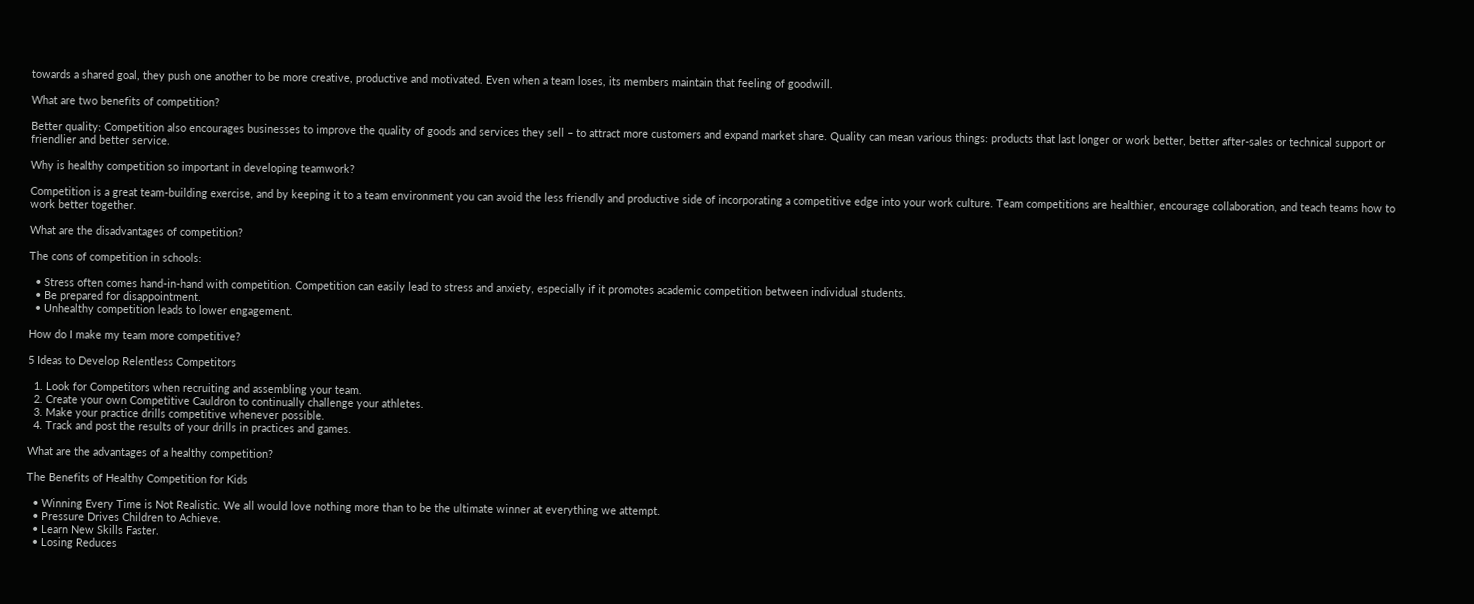towards a shared goal, they push one another to be more creative, productive and motivated. Even when a team loses, its members maintain that feeling of goodwill.

What are two benefits of competition?

Better quality: Competition also encourages businesses to improve the quality of goods and services they sell – to attract more customers and expand market share. Quality can mean various things: products that last longer or work better, better after-sales or technical support or friendlier and better service.

Why is healthy competition so important in developing teamwork?

Competition is a great team-building exercise, and by keeping it to a team environment you can avoid the less friendly and productive side of incorporating a competitive edge into your work culture. Team competitions are healthier, encourage collaboration, and teach teams how to work better together.

What are the disadvantages of competition?

The cons of competition in schools:

  • Stress often comes hand-in-hand with competition. Competition can easily lead to stress and anxiety, especially if it promotes academic competition between individual students.
  • Be prepared for disappointment.
  • Unhealthy competition leads to lower engagement.

How do I make my team more competitive?

5 Ideas to Develop Relentless Competitors

  1. Look for Competitors when recruiting and assembling your team.
  2. Create your own Competitive Cauldron to continually challenge your athletes.
  3. Make your practice drills competitive whenever possible.
  4. Track and post the results of your drills in practices and games.

What are the advantages of a healthy competition?

The Benefits of Healthy Competition for Kids

  • Winning Every Time is Not Realistic. We all would love nothing more than to be the ultimate winner at everything we attempt.
  • Pressure Drives Children to Achieve.
  • Learn New Skills Faster.
  • Losing Reduces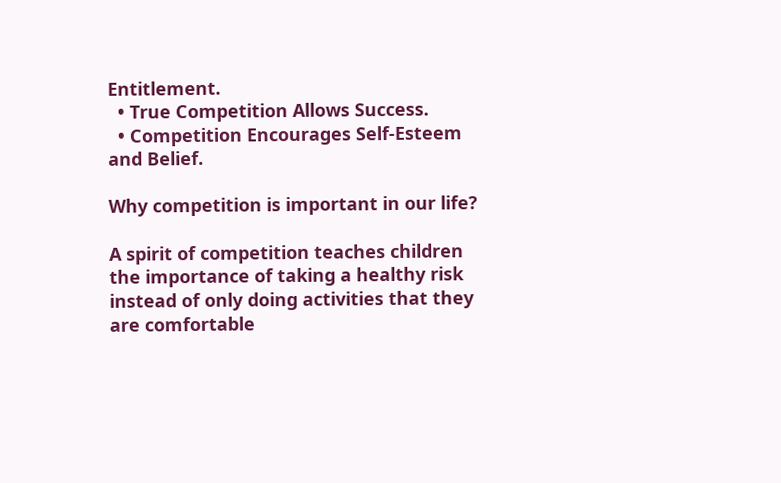Entitlement.
  • True Competition Allows Success.
  • Competition Encourages Self-Esteem and Belief.

Why competition is important in our life?

A spirit of competition teaches children the importance of taking a healthy risk instead of only doing activities that they are comfortable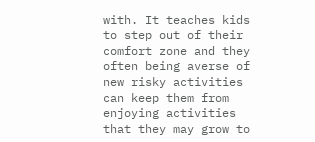with. It teaches kids to step out of their comfort zone and they often being averse of new risky activities can keep them from enjoying activities that they may grow to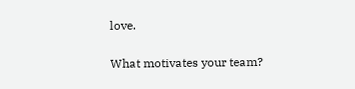love.

What motivates your team?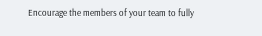Encourage the members of your team to fully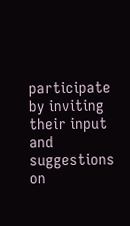participate by inviting their input and suggestions on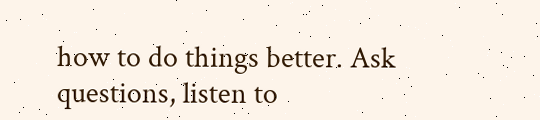how to do things better. Ask questions, listen to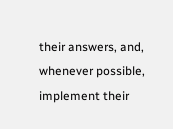their answers, and, whenever possible, implement their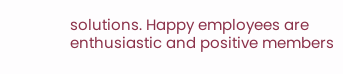solutions. Happy employees are enthusiastic and positive members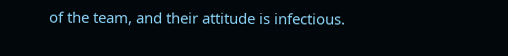of the team, and their attitude is infectious.